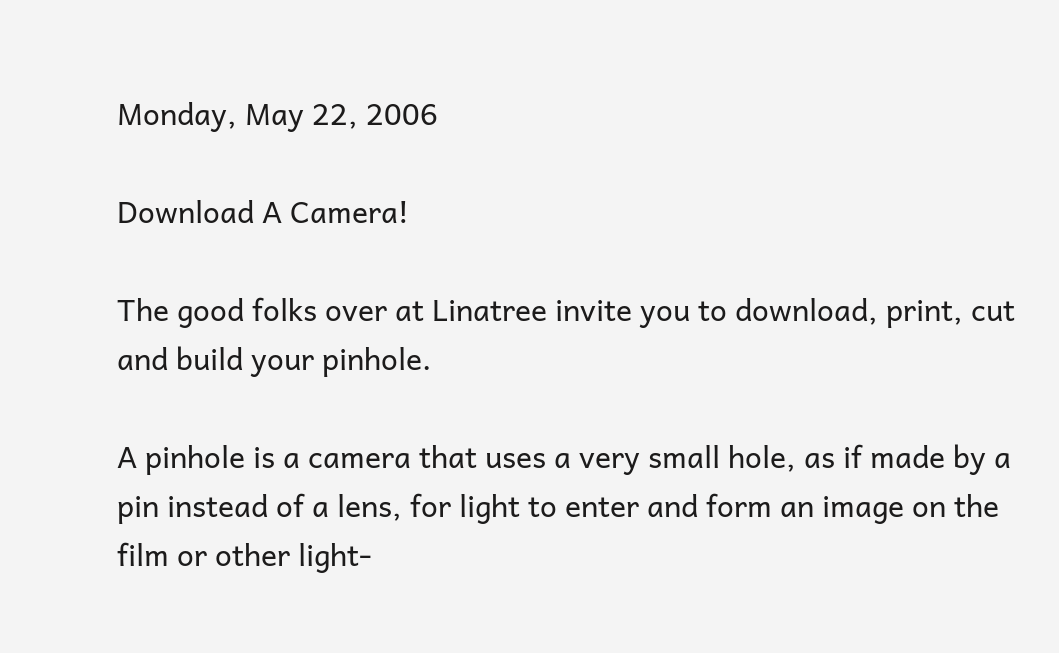Monday, May 22, 2006

Download A Camera!

The good folks over at Linatree invite you to download, print, cut and build your pinhole.

A pinhole is a camera that uses a very small hole, as if made by a pin instead of a lens, for light to enter and form an image on the film or other light-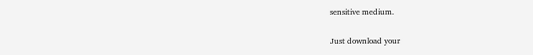sensitive medium.

Just download your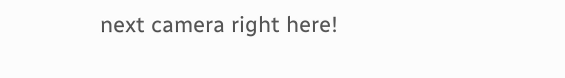next camera right here!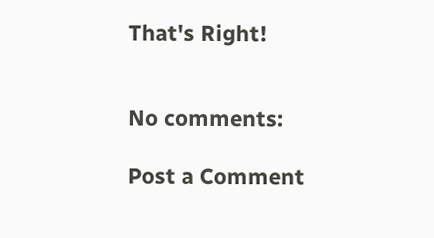That's Right!


No comments:

Post a Comment